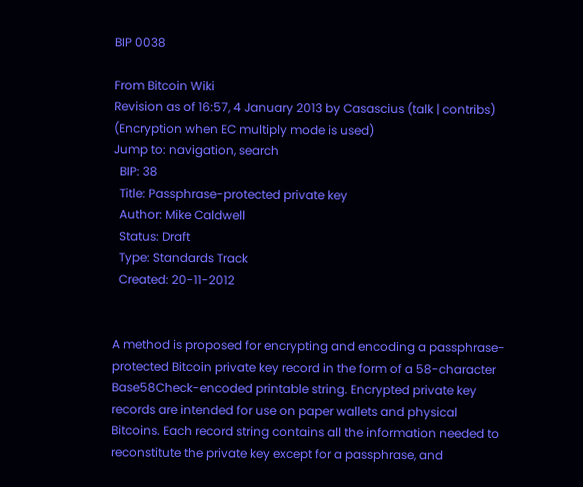BIP 0038

From Bitcoin Wiki
Revision as of 16:57, 4 January 2013 by Casascius (talk | contribs) (Encryption when EC multiply mode is used)
Jump to: navigation, search
  BIP: 38
  Title: Passphrase-protected private key
  Author: Mike Caldwell
  Status: Draft
  Type: Standards Track
  Created: 20-11-2012


A method is proposed for encrypting and encoding a passphrase-protected Bitcoin private key record in the form of a 58-character Base58Check-encoded printable string. Encrypted private key records are intended for use on paper wallets and physical Bitcoins. Each record string contains all the information needed to reconstitute the private key except for a passphrase, and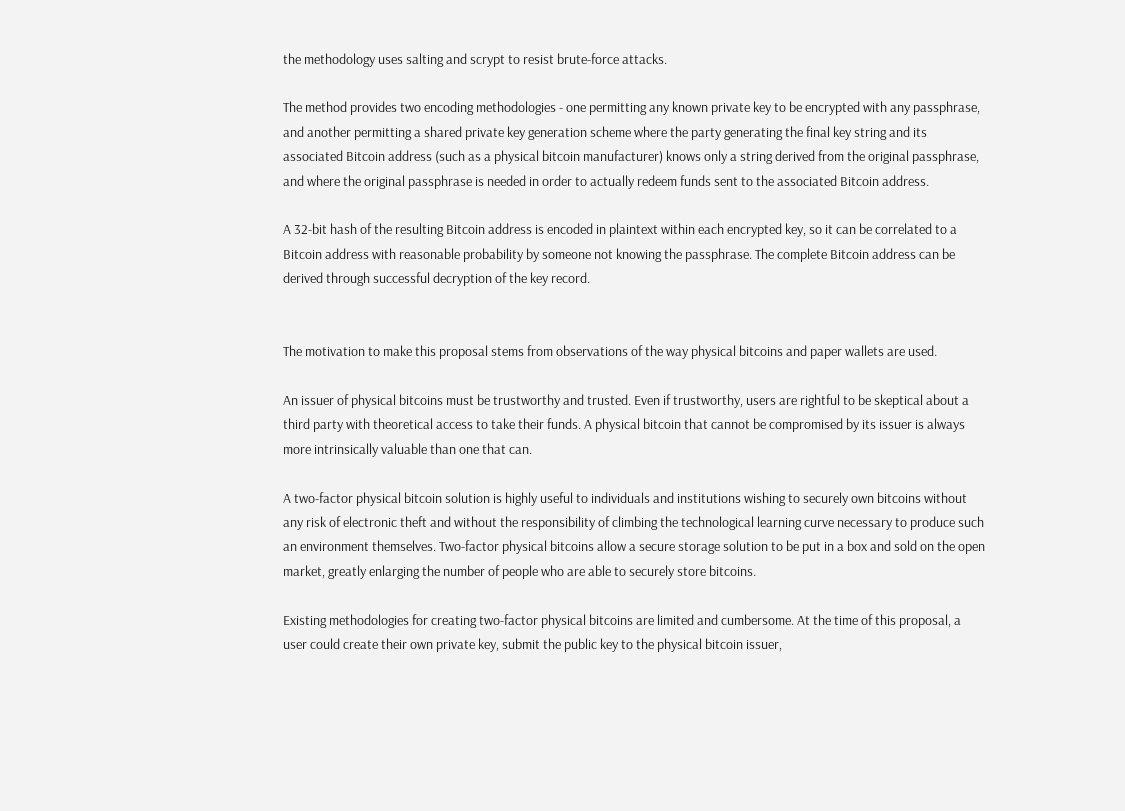the methodology uses salting and scrypt to resist brute-force attacks.

The method provides two encoding methodologies - one permitting any known private key to be encrypted with any passphrase, and another permitting a shared private key generation scheme where the party generating the final key string and its associated Bitcoin address (such as a physical bitcoin manufacturer) knows only a string derived from the original passphrase, and where the original passphrase is needed in order to actually redeem funds sent to the associated Bitcoin address.

A 32-bit hash of the resulting Bitcoin address is encoded in plaintext within each encrypted key, so it can be correlated to a Bitcoin address with reasonable probability by someone not knowing the passphrase. The complete Bitcoin address can be derived through successful decryption of the key record.


The motivation to make this proposal stems from observations of the way physical bitcoins and paper wallets are used.

An issuer of physical bitcoins must be trustworthy and trusted. Even if trustworthy, users are rightful to be skeptical about a third party with theoretical access to take their funds. A physical bitcoin that cannot be compromised by its issuer is always more intrinsically valuable than one that can.

A two-factor physical bitcoin solution is highly useful to individuals and institutions wishing to securely own bitcoins without any risk of electronic theft and without the responsibility of climbing the technological learning curve necessary to produce such an environment themselves. Two-factor physical bitcoins allow a secure storage solution to be put in a box and sold on the open market, greatly enlarging the number of people who are able to securely store bitcoins.

Existing methodologies for creating two-factor physical bitcoins are limited and cumbersome. At the time of this proposal, a user could create their own private key, submit the public key to the physical bitcoin issuer,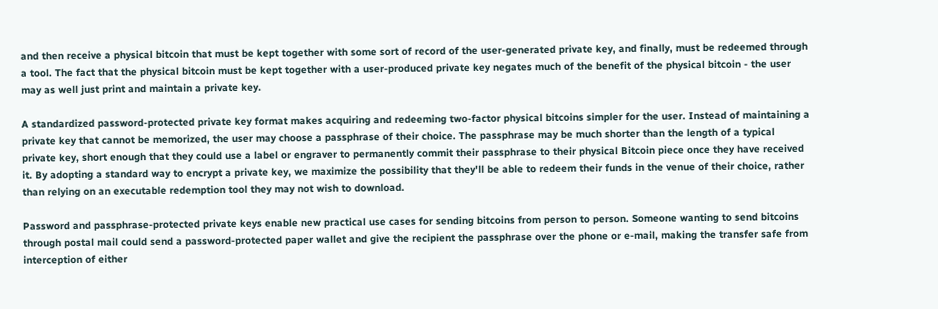and then receive a physical bitcoin that must be kept together with some sort of record of the user-generated private key, and finally, must be redeemed through a tool. The fact that the physical bitcoin must be kept together with a user-produced private key negates much of the benefit of the physical bitcoin - the user may as well just print and maintain a private key.

A standardized password-protected private key format makes acquiring and redeeming two-factor physical bitcoins simpler for the user. Instead of maintaining a private key that cannot be memorized, the user may choose a passphrase of their choice. The passphrase may be much shorter than the length of a typical private key, short enough that they could use a label or engraver to permanently commit their passphrase to their physical Bitcoin piece once they have received it. By adopting a standard way to encrypt a private key, we maximize the possibility that they'll be able to redeem their funds in the venue of their choice, rather than relying on an executable redemption tool they may not wish to download.

Password and passphrase-protected private keys enable new practical use cases for sending bitcoins from person to person. Someone wanting to send bitcoins through postal mail could send a password-protected paper wallet and give the recipient the passphrase over the phone or e-mail, making the transfer safe from interception of either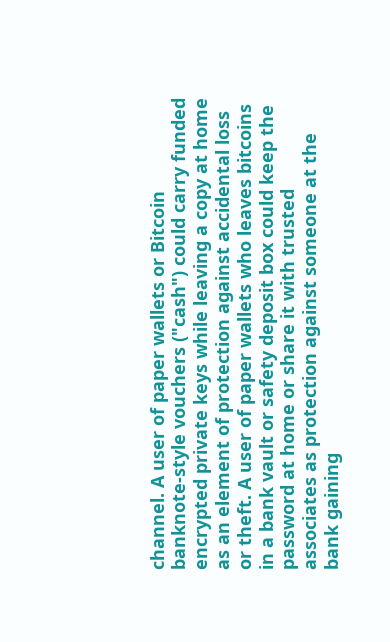channel. A user of paper wallets or Bitcoin banknote-style vouchers ("cash") could carry funded encrypted private keys while leaving a copy at home as an element of protection against accidental loss or theft. A user of paper wallets who leaves bitcoins in a bank vault or safety deposit box could keep the password at home or share it with trusted associates as protection against someone at the bank gaining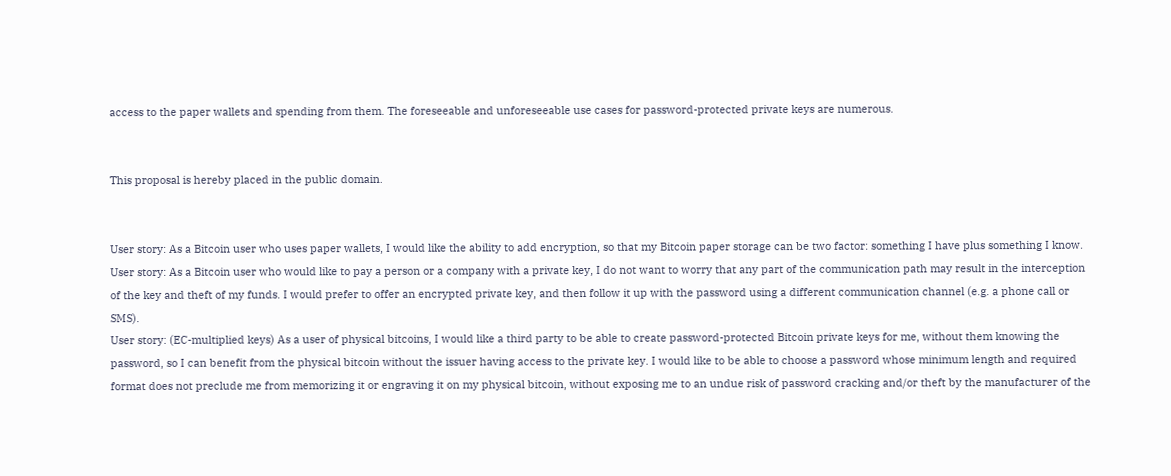access to the paper wallets and spending from them. The foreseeable and unforeseeable use cases for password-protected private keys are numerous.


This proposal is hereby placed in the public domain.


User story: As a Bitcoin user who uses paper wallets, I would like the ability to add encryption, so that my Bitcoin paper storage can be two factor: something I have plus something I know.
User story: As a Bitcoin user who would like to pay a person or a company with a private key, I do not want to worry that any part of the communication path may result in the interception of the key and theft of my funds. I would prefer to offer an encrypted private key, and then follow it up with the password using a different communication channel (e.g. a phone call or SMS).
User story: (EC-multiplied keys) As a user of physical bitcoins, I would like a third party to be able to create password-protected Bitcoin private keys for me, without them knowing the password, so I can benefit from the physical bitcoin without the issuer having access to the private key. I would like to be able to choose a password whose minimum length and required format does not preclude me from memorizing it or engraving it on my physical bitcoin, without exposing me to an undue risk of password cracking and/or theft by the manufacturer of the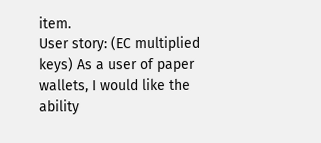item.
User story: (EC multiplied keys) As a user of paper wallets, I would like the ability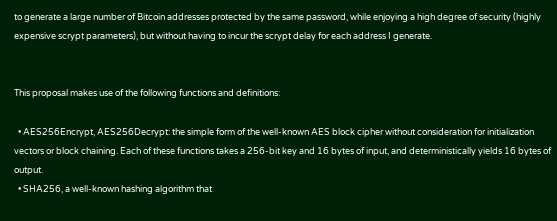to generate a large number of Bitcoin addresses protected by the same password, while enjoying a high degree of security (highly expensive scrypt parameters), but without having to incur the scrypt delay for each address I generate.


This proposal makes use of the following functions and definitions:

  • AES256Encrypt, AES256Decrypt: the simple form of the well-known AES block cipher without consideration for initialization vectors or block chaining. Each of these functions takes a 256-bit key and 16 bytes of input, and deterministically yields 16 bytes of output.
  • SHA256, a well-known hashing algorithm that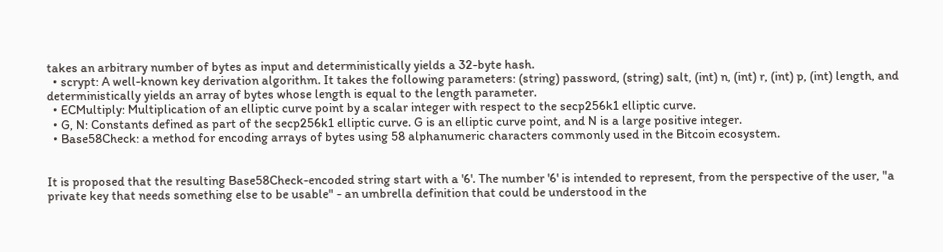takes an arbitrary number of bytes as input and deterministically yields a 32-byte hash.
  • scrypt: A well-known key derivation algorithm. It takes the following parameters: (string) password, (string) salt, (int) n, (int) r, (int) p, (int) length, and deterministically yields an array of bytes whose length is equal to the length parameter.
  • ECMultiply: Multiplication of an elliptic curve point by a scalar integer with respect to the secp256k1 elliptic curve.
  • G, N: Constants defined as part of the secp256k1 elliptic curve. G is an elliptic curve point, and N is a large positive integer.
  • Base58Check: a method for encoding arrays of bytes using 58 alphanumeric characters commonly used in the Bitcoin ecosystem.


It is proposed that the resulting Base58Check-encoded string start with a '6'. The number '6' is intended to represent, from the perspective of the user, "a private key that needs something else to be usable" - an umbrella definition that could be understood in the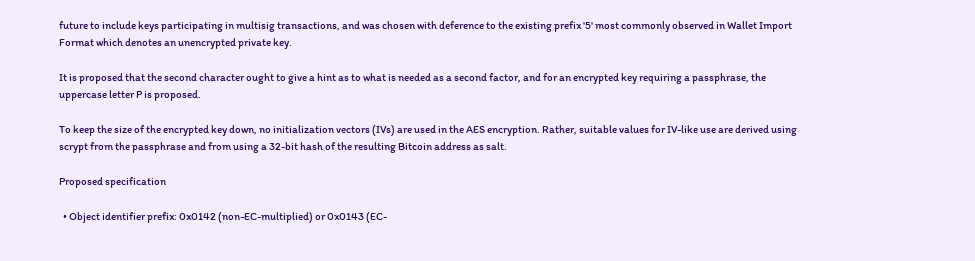future to include keys participating in multisig transactions, and was chosen with deference to the existing prefix '5' most commonly observed in Wallet Import Format which denotes an unencrypted private key.

It is proposed that the second character ought to give a hint as to what is needed as a second factor, and for an encrypted key requiring a passphrase, the uppercase letter P is proposed.

To keep the size of the encrypted key down, no initialization vectors (IVs) are used in the AES encryption. Rather, suitable values for IV-like use are derived using scrypt from the passphrase and from using a 32-bit hash of the resulting Bitcoin address as salt.

Proposed specification

  • Object identifier prefix: 0x0142 (non-EC-multiplied) or 0x0143 (EC-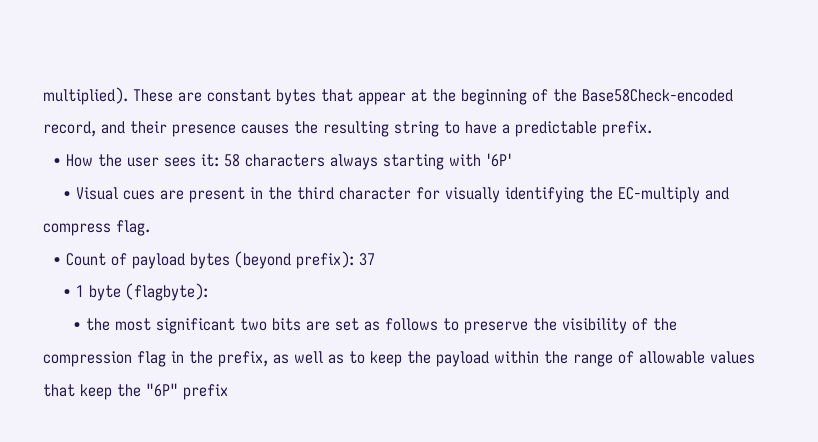multiplied). These are constant bytes that appear at the beginning of the Base58Check-encoded record, and their presence causes the resulting string to have a predictable prefix.
  • How the user sees it: 58 characters always starting with '6P'
    • Visual cues are present in the third character for visually identifying the EC-multiply and compress flag.
  • Count of payload bytes (beyond prefix): 37
    • 1 byte (flagbyte):
      • the most significant two bits are set as follows to preserve the visibility of the compression flag in the prefix, as well as to keep the payload within the range of allowable values that keep the "6P" prefix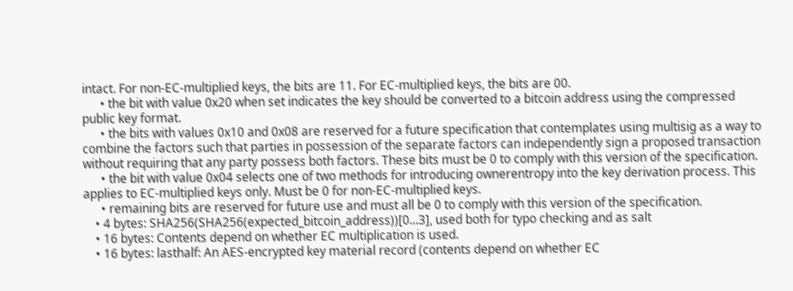intact. For non-EC-multiplied keys, the bits are 11. For EC-multiplied keys, the bits are 00.
      • the bit with value 0x20 when set indicates the key should be converted to a bitcoin address using the compressed public key format.
      • the bits with values 0x10 and 0x08 are reserved for a future specification that contemplates using multisig as a way to combine the factors such that parties in possession of the separate factors can independently sign a proposed transaction without requiring that any party possess both factors. These bits must be 0 to comply with this version of the specification.
      • the bit with value 0x04 selects one of two methods for introducing ownerentropy into the key derivation process. This applies to EC-multiplied keys only. Must be 0 for non-EC-multiplied keys.
      • remaining bits are reserved for future use and must all be 0 to comply with this version of the specification.
    • 4 bytes: SHA256(SHA256(expected_bitcoin_address))[0...3], used both for typo checking and as salt
    • 16 bytes: Contents depend on whether EC multiplication is used.
    • 16 bytes: lasthalf: An AES-encrypted key material record (contents depend on whether EC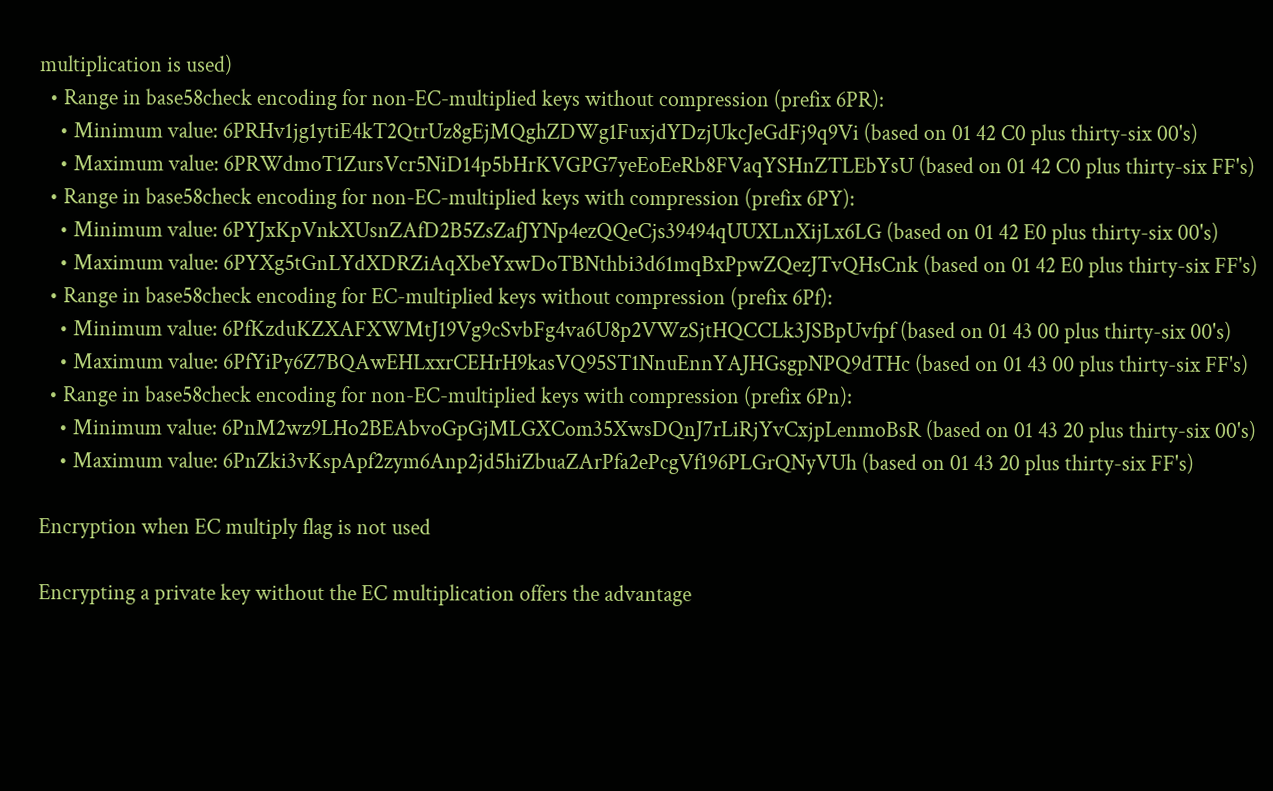multiplication is used)
  • Range in base58check encoding for non-EC-multiplied keys without compression (prefix 6PR):
    • Minimum value: 6PRHv1jg1ytiE4kT2QtrUz8gEjMQghZDWg1FuxjdYDzjUkcJeGdFj9q9Vi (based on 01 42 C0 plus thirty-six 00's)
    • Maximum value: 6PRWdmoT1ZursVcr5NiD14p5bHrKVGPG7yeEoEeRb8FVaqYSHnZTLEbYsU (based on 01 42 C0 plus thirty-six FF's)
  • Range in base58check encoding for non-EC-multiplied keys with compression (prefix 6PY):
    • Minimum value: 6PYJxKpVnkXUsnZAfD2B5ZsZafJYNp4ezQQeCjs39494qUUXLnXijLx6LG (based on 01 42 E0 plus thirty-six 00's)
    • Maximum value: 6PYXg5tGnLYdXDRZiAqXbeYxwDoTBNthbi3d61mqBxPpwZQezJTvQHsCnk (based on 01 42 E0 plus thirty-six FF's)
  • Range in base58check encoding for EC-multiplied keys without compression (prefix 6Pf):
    • Minimum value: 6PfKzduKZXAFXWMtJ19Vg9cSvbFg4va6U8p2VWzSjtHQCCLk3JSBpUvfpf (based on 01 43 00 plus thirty-six 00's)
    • Maximum value: 6PfYiPy6Z7BQAwEHLxxrCEHrH9kasVQ95ST1NnuEnnYAJHGsgpNPQ9dTHc (based on 01 43 00 plus thirty-six FF's)
  • Range in base58check encoding for non-EC-multiplied keys with compression (prefix 6Pn):
    • Minimum value: 6PnM2wz9LHo2BEAbvoGpGjMLGXCom35XwsDQnJ7rLiRjYvCxjpLenmoBsR (based on 01 43 20 plus thirty-six 00's)
    • Maximum value: 6PnZki3vKspApf2zym6Anp2jd5hiZbuaZArPfa2ePcgVf196PLGrQNyVUh (based on 01 43 20 plus thirty-six FF's)

Encryption when EC multiply flag is not used

Encrypting a private key without the EC multiplication offers the advantage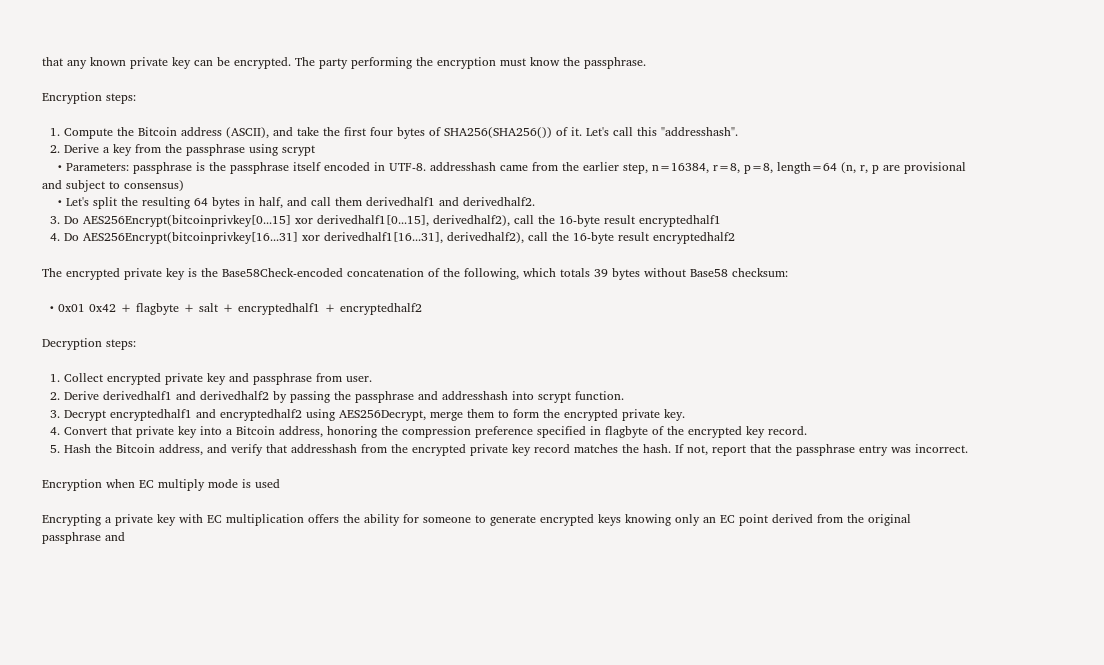that any known private key can be encrypted. The party performing the encryption must know the passphrase.

Encryption steps:

  1. Compute the Bitcoin address (ASCII), and take the first four bytes of SHA256(SHA256()) of it. Let's call this "addresshash".
  2. Derive a key from the passphrase using scrypt
    • Parameters: passphrase is the passphrase itself encoded in UTF-8. addresshash came from the earlier step, n=16384, r=8, p=8, length=64 (n, r, p are provisional and subject to consensus)
    • Let's split the resulting 64 bytes in half, and call them derivedhalf1 and derivedhalf2.
  3. Do AES256Encrypt(bitcoinprivkey[0...15] xor derivedhalf1[0...15], derivedhalf2), call the 16-byte result encryptedhalf1
  4. Do AES256Encrypt(bitcoinprivkey[16...31] xor derivedhalf1[16...31], derivedhalf2), call the 16-byte result encryptedhalf2

The encrypted private key is the Base58Check-encoded concatenation of the following, which totals 39 bytes without Base58 checksum:

  • 0x01 0x42 + flagbyte + salt + encryptedhalf1 + encryptedhalf2

Decryption steps:

  1. Collect encrypted private key and passphrase from user.
  2. Derive derivedhalf1 and derivedhalf2 by passing the passphrase and addresshash into scrypt function.
  3. Decrypt encryptedhalf1 and encryptedhalf2 using AES256Decrypt, merge them to form the encrypted private key.
  4. Convert that private key into a Bitcoin address, honoring the compression preference specified in flagbyte of the encrypted key record.
  5. Hash the Bitcoin address, and verify that addresshash from the encrypted private key record matches the hash. If not, report that the passphrase entry was incorrect.

Encryption when EC multiply mode is used

Encrypting a private key with EC multiplication offers the ability for someone to generate encrypted keys knowing only an EC point derived from the original passphrase and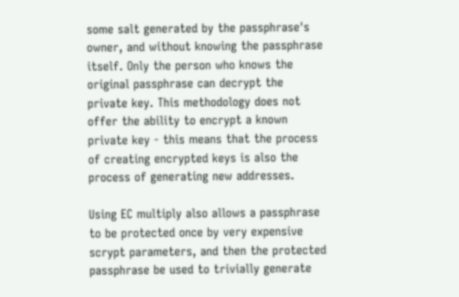some salt generated by the passphrase's owner, and without knowing the passphrase itself. Only the person who knows the original passphrase can decrypt the private key. This methodology does not offer the ability to encrypt a known private key - this means that the process of creating encrypted keys is also the process of generating new addresses.

Using EC multiply also allows a passphrase to be protected once by very expensive scrypt parameters, and then the protected passphrase be used to trivially generate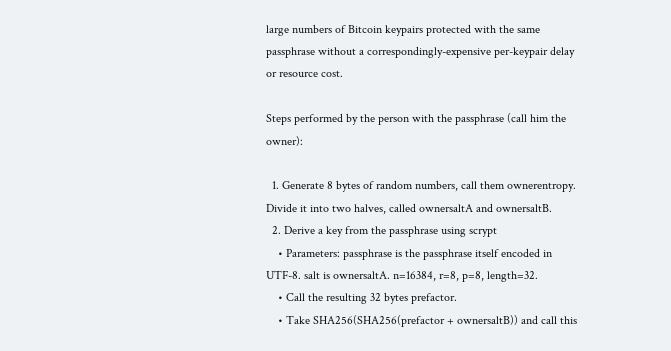large numbers of Bitcoin keypairs protected with the same passphrase without a correspondingly-expensive per-keypair delay or resource cost.

Steps performed by the person with the passphrase (call him the owner):

  1. Generate 8 bytes of random numbers, call them ownerentropy. Divide it into two halves, called ownersaltA and ownersaltB.
  2. Derive a key from the passphrase using scrypt
    • Parameters: passphrase is the passphrase itself encoded in UTF-8. salt is ownersaltA. n=16384, r=8, p=8, length=32.
    • Call the resulting 32 bytes prefactor.
    • Take SHA256(SHA256(prefactor + ownersaltB)) and call this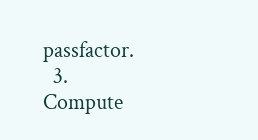passfactor.
  3. Compute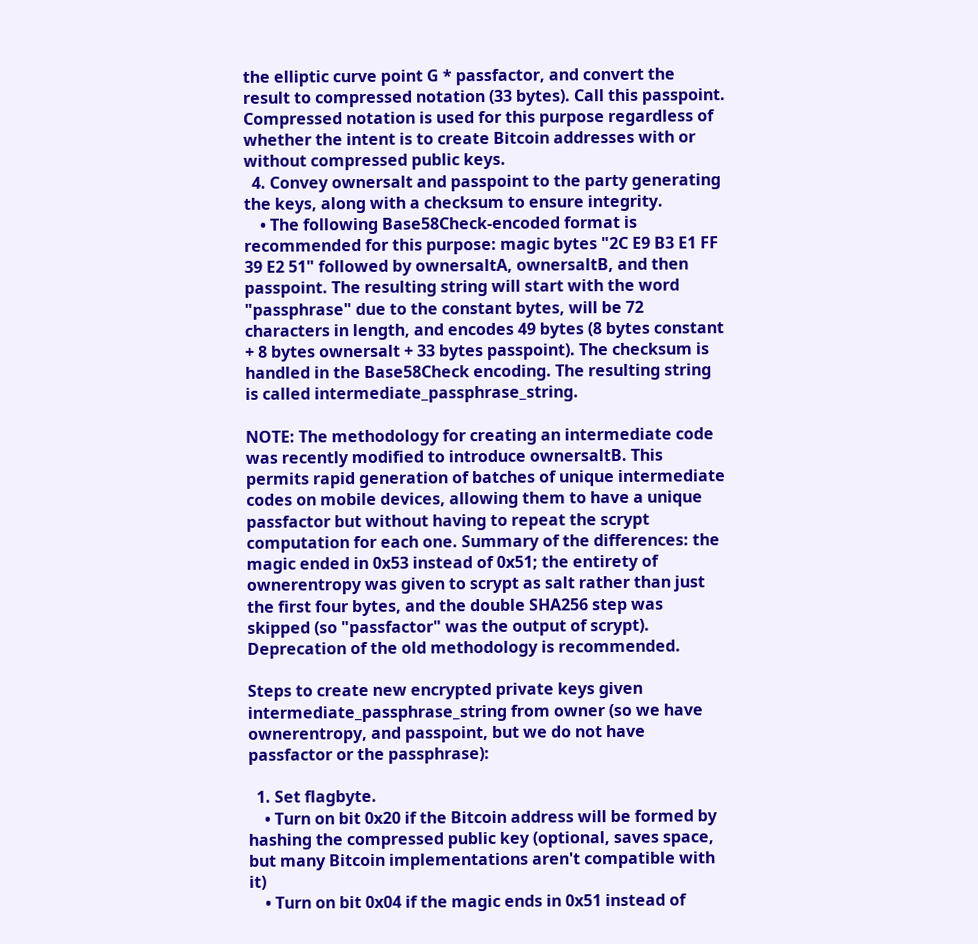the elliptic curve point G * passfactor, and convert the result to compressed notation (33 bytes). Call this passpoint. Compressed notation is used for this purpose regardless of whether the intent is to create Bitcoin addresses with or without compressed public keys.
  4. Convey ownersalt and passpoint to the party generating the keys, along with a checksum to ensure integrity.
    • The following Base58Check-encoded format is recommended for this purpose: magic bytes "2C E9 B3 E1 FF 39 E2 51" followed by ownersaltA, ownersaltB, and then passpoint. The resulting string will start with the word "passphrase" due to the constant bytes, will be 72 characters in length, and encodes 49 bytes (8 bytes constant + 8 bytes ownersalt + 33 bytes passpoint). The checksum is handled in the Base58Check encoding. The resulting string is called intermediate_passphrase_string.

NOTE: The methodology for creating an intermediate code was recently modified to introduce ownersaltB. This permits rapid generation of batches of unique intermediate codes on mobile devices, allowing them to have a unique passfactor but without having to repeat the scrypt computation for each one. Summary of the differences: the magic ended in 0x53 instead of 0x51; the entirety of ownerentropy was given to scrypt as salt rather than just the first four bytes, and the double SHA256 step was skipped (so "passfactor" was the output of scrypt). Deprecation of the old methodology is recommended.

Steps to create new encrypted private keys given intermediate_passphrase_string from owner (so we have ownerentropy, and passpoint, but we do not have passfactor or the passphrase):

  1. Set flagbyte.
    • Turn on bit 0x20 if the Bitcoin address will be formed by hashing the compressed public key (optional, saves space, but many Bitcoin implementations aren't compatible with it)
    • Turn on bit 0x04 if the magic ends in 0x51 instead of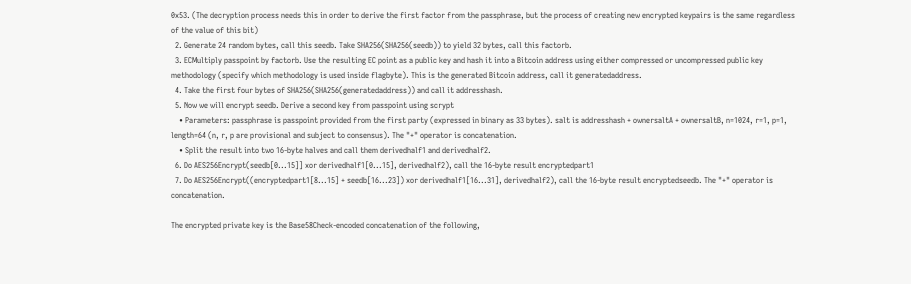0x53. (The decryption process needs this in order to derive the first factor from the passphrase, but the process of creating new encrypted keypairs is the same regardless of the value of this bit)
  2. Generate 24 random bytes, call this seedb. Take SHA256(SHA256(seedb)) to yield 32 bytes, call this factorb.
  3. ECMultiply passpoint by factorb. Use the resulting EC point as a public key and hash it into a Bitcoin address using either compressed or uncompressed public key methodology (specify which methodology is used inside flagbyte). This is the generated Bitcoin address, call it generatedaddress.
  4. Take the first four bytes of SHA256(SHA256(generatedaddress)) and call it addresshash.
  5. Now we will encrypt seedb. Derive a second key from passpoint using scrypt
    • Parameters: passphrase is passpoint provided from the first party (expressed in binary as 33 bytes). salt is addresshash + ownersaltA + ownersaltB, n=1024, r=1, p=1, length=64 (n, r, p are provisional and subject to consensus). The "+" operator is concatenation.
    • Split the result into two 16-byte halves and call them derivedhalf1 and derivedhalf2.
  6. Do AES256Encrypt(seedb[0...15]] xor derivedhalf1[0...15], derivedhalf2), call the 16-byte result encryptedpart1
  7. Do AES256Encrypt((encryptedpart1[8...15] + seedb[16...23]) xor derivedhalf1[16...31], derivedhalf2), call the 16-byte result encryptedseedb. The "+" operator is concatenation.

The encrypted private key is the Base58Check-encoded concatenation of the following,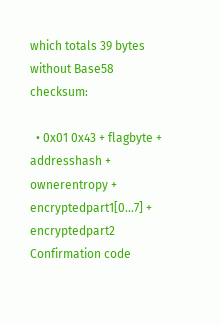which totals 39 bytes without Base58 checksum:

  • 0x01 0x43 + flagbyte + addresshash + ownerentropy + encryptedpart1[0...7] + encryptedpart2
Confirmation code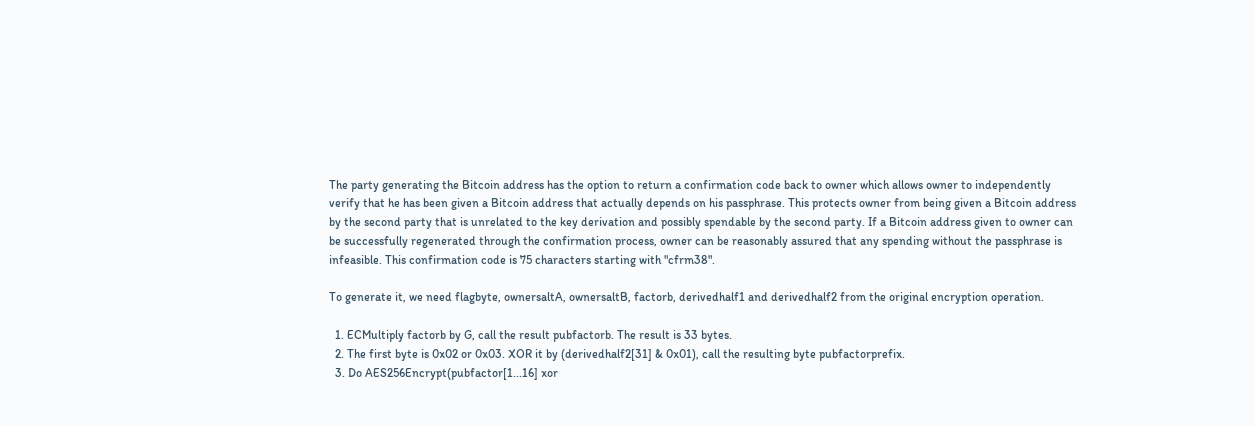The party generating the Bitcoin address has the option to return a confirmation code back to owner which allows owner to independently verify that he has been given a Bitcoin address that actually depends on his passphrase. This protects owner from being given a Bitcoin address by the second party that is unrelated to the key derivation and possibly spendable by the second party. If a Bitcoin address given to owner can be successfully regenerated through the confirmation process, owner can be reasonably assured that any spending without the passphrase is infeasible. This confirmation code is 75 characters starting with "cfrm38".

To generate it, we need flagbyte, ownersaltA, ownersaltB, factorb, derivedhalf1 and derivedhalf2 from the original encryption operation.

  1. ECMultiply factorb by G, call the result pubfactorb. The result is 33 bytes.
  2. The first byte is 0x02 or 0x03. XOR it by (derivedhalf2[31] & 0x01), call the resulting byte pubfactorprefix.
  3. Do AES256Encrypt(pubfactor[1...16] xor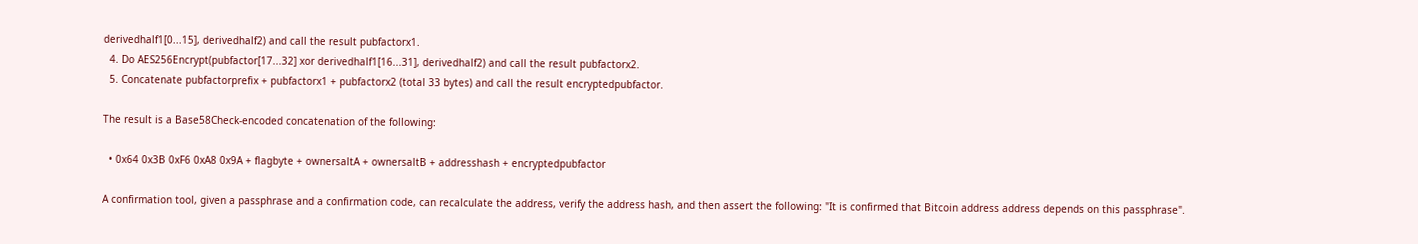derivedhalf1[0...15], derivedhalf2) and call the result pubfactorx1.
  4. Do AES256Encrypt(pubfactor[17...32] xor derivedhalf1[16...31], derivedhalf2) and call the result pubfactorx2.
  5. Concatenate pubfactorprefix + pubfactorx1 + pubfactorx2 (total 33 bytes) and call the result encryptedpubfactor.

The result is a Base58Check-encoded concatenation of the following:

  • 0x64 0x3B 0xF6 0xA8 0x9A + flagbyte + ownersaltA + ownersaltB + addresshash + encryptedpubfactor

A confirmation tool, given a passphrase and a confirmation code, can recalculate the address, verify the address hash, and then assert the following: "It is confirmed that Bitcoin address address depends on this passphrase".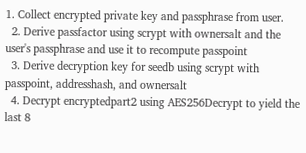1. Collect encrypted private key and passphrase from user.
  2. Derive passfactor using scrypt with ownersalt and the user's passphrase and use it to recompute passpoint
  3. Derive decryption key for seedb using scrypt with passpoint, addresshash, and ownersalt
  4. Decrypt encryptedpart2 using AES256Decrypt to yield the last 8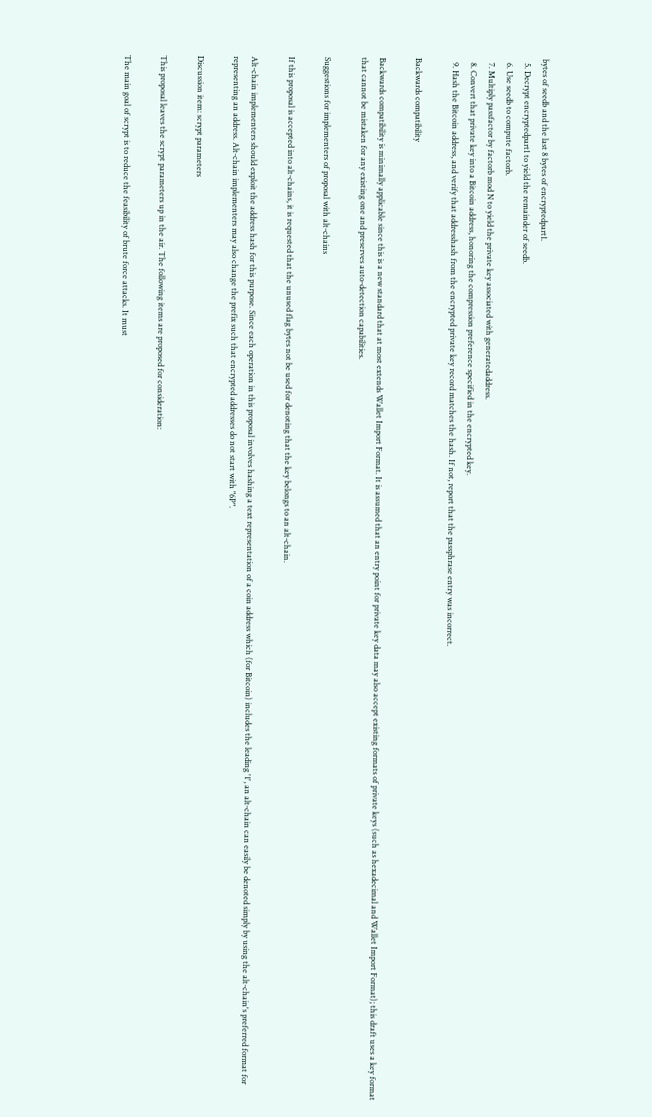bytes of seedb and the last 8 bytes of encryptedpart1.
  5. Decrypt encryptedpart1 to yield the remainder of seedb.
  6. Use seedb to compute factorb.
  7. Multiply passfactor by factorb mod N to yield the private key associated with generatedaddress.
  8. Convert that private key into a Bitcoin address, honoring the compression preference specified in the encrypted key.
  9. Hash the Bitcoin address, and verify that addresshash from the encrypted private key record matches the hash. If not, report that the passphrase entry was incorrect.

Backwards compatibility

Backwards compatibility is minimally applicable since this is a new standard that at most extends Wallet Import Format. It is assumed that an entry point for private key data may also accept existing formats of private keys (such as hexadecimal and Wallet Import Format); this draft uses a key format that cannot be mistaken for any existing one and preserves auto-detection capabilities.

Suggestions for implementers of proposal with alt-chains

If this proposal is accepted into alt-chains, it is requested that the unused flag bytes not be used for denoting that the key belongs to an alt-chain.

Alt-chain implementers should exploit the address hash for this purpose. Since each operation in this proposal involves hashing a text representation of a coin address which (for Bitcoin) includes the leading '1', an alt-chain can easily be denoted simply by using the alt-chain's preferred format for representing an address. Alt-chain implementers may also change the prefix such that encrypted addresses do not start with "6P".

Discussion item: scrypt parameters

This proposal leaves the scrypt parameters up in the air. The following items are proposed for consideration:

The main goal of scrypt is to reduce the feasibility of brute force attacks. It must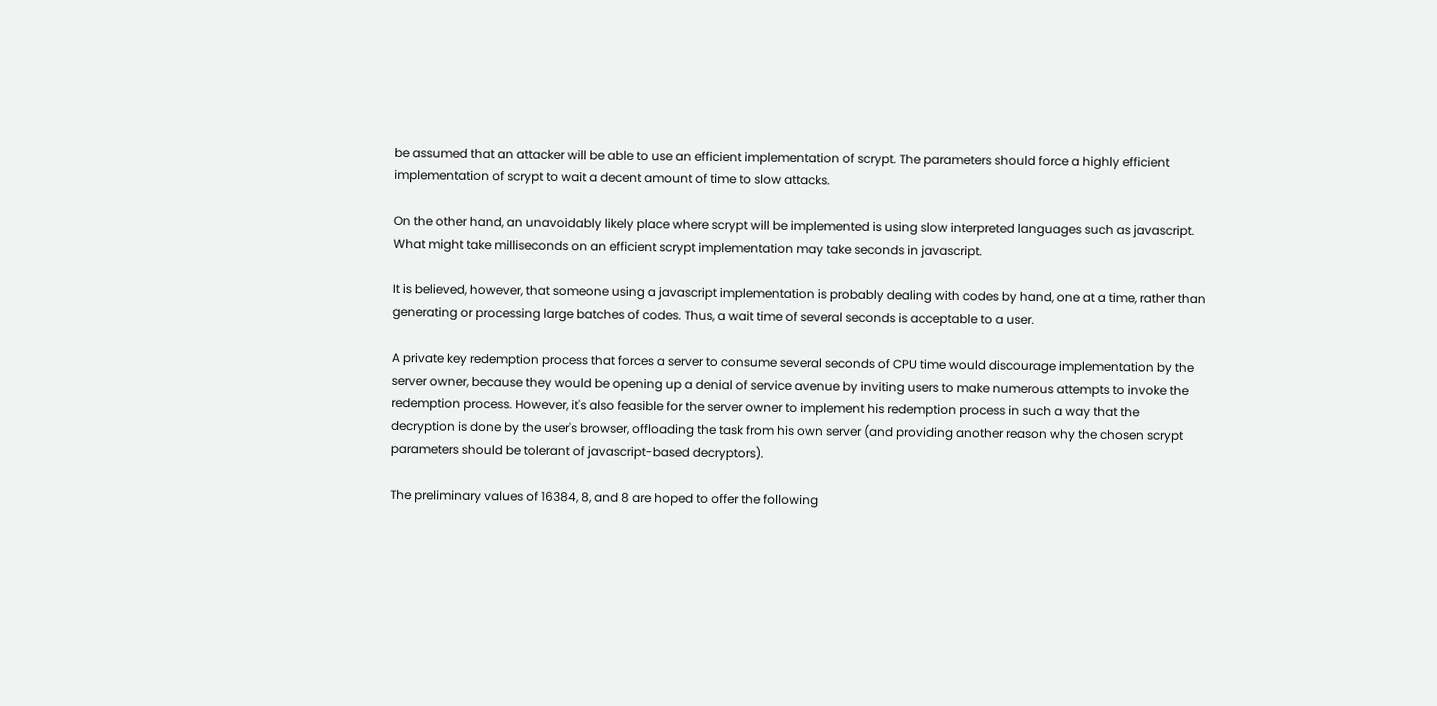be assumed that an attacker will be able to use an efficient implementation of scrypt. The parameters should force a highly efficient implementation of scrypt to wait a decent amount of time to slow attacks.

On the other hand, an unavoidably likely place where scrypt will be implemented is using slow interpreted languages such as javascript. What might take milliseconds on an efficient scrypt implementation may take seconds in javascript.

It is believed, however, that someone using a javascript implementation is probably dealing with codes by hand, one at a time, rather than generating or processing large batches of codes. Thus, a wait time of several seconds is acceptable to a user.

A private key redemption process that forces a server to consume several seconds of CPU time would discourage implementation by the server owner, because they would be opening up a denial of service avenue by inviting users to make numerous attempts to invoke the redemption process. However, it's also feasible for the server owner to implement his redemption process in such a way that the decryption is done by the user's browser, offloading the task from his own server (and providing another reason why the chosen scrypt parameters should be tolerant of javascript-based decryptors).

The preliminary values of 16384, 8, and 8 are hoped to offer the following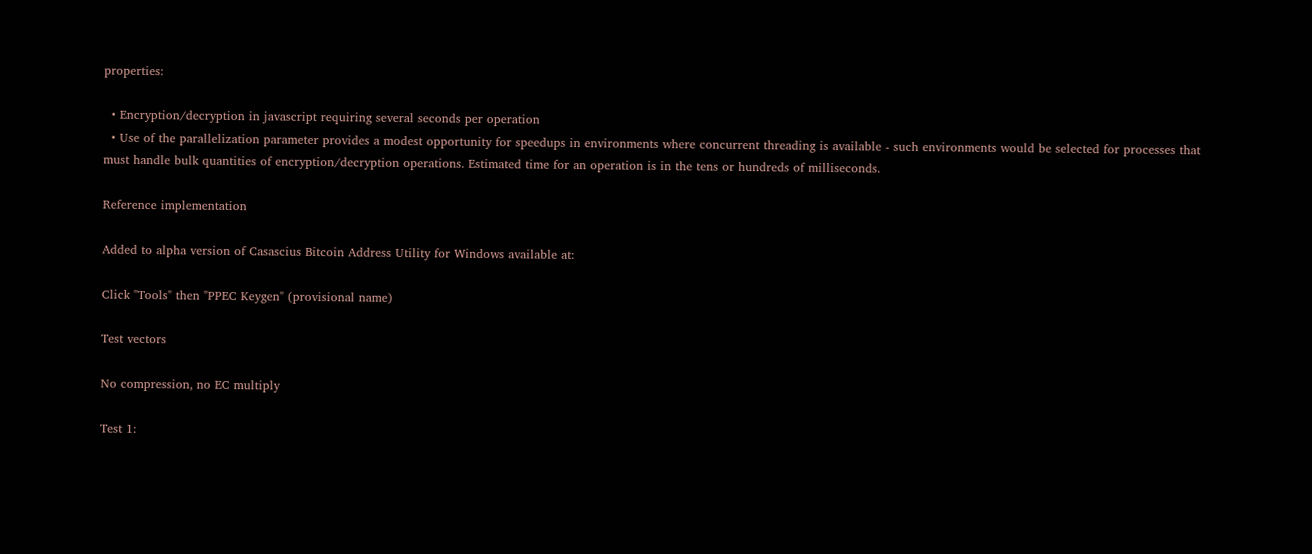properties:

  • Encryption/decryption in javascript requiring several seconds per operation
  • Use of the parallelization parameter provides a modest opportunity for speedups in environments where concurrent threading is available - such environments would be selected for processes that must handle bulk quantities of encryption/decryption operations. Estimated time for an operation is in the tens or hundreds of milliseconds.

Reference implementation

Added to alpha version of Casascius Bitcoin Address Utility for Windows available at:

Click "Tools" then "PPEC Keygen" (provisional name)

Test vectors

No compression, no EC multiply

Test 1: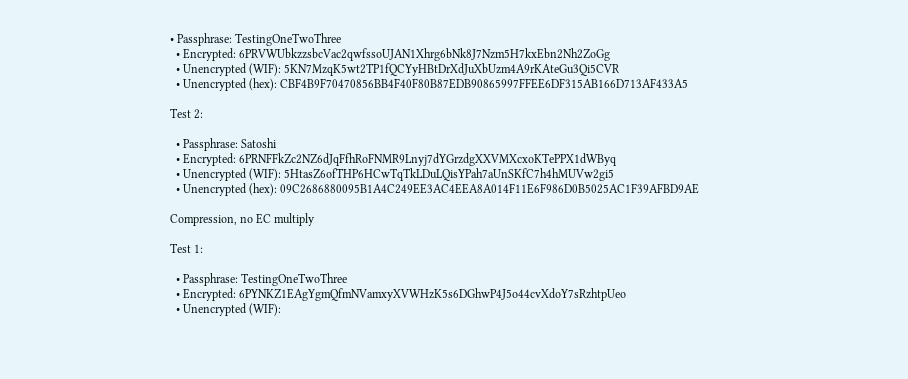• Passphrase: TestingOneTwoThree
  • Encrypted: 6PRVWUbkzzsbcVac2qwfssoUJAN1Xhrg6bNk8J7Nzm5H7kxEbn2Nh2ZoGg
  • Unencrypted (WIF): 5KN7MzqK5wt2TP1fQCYyHBtDrXdJuXbUzm4A9rKAteGu3Qi5CVR
  • Unencrypted (hex): CBF4B9F70470856BB4F40F80B87EDB90865997FFEE6DF315AB166D713AF433A5

Test 2:

  • Passphrase: Satoshi
  • Encrypted: 6PRNFFkZc2NZ6dJqFfhRoFNMR9Lnyj7dYGrzdgXXVMXcxoKTePPX1dWByq
  • Unencrypted (WIF): 5HtasZ6ofTHP6HCwTqTkLDuLQisYPah7aUnSKfC7h4hMUVw2gi5
  • Unencrypted (hex): 09C2686880095B1A4C249EE3AC4EEA8A014F11E6F986D0B5025AC1F39AFBD9AE

Compression, no EC multiply

Test 1:

  • Passphrase: TestingOneTwoThree
  • Encrypted: 6PYNKZ1EAgYgmQfmNVamxyXVWHzK5s6DGhwP4J5o44cvXdoY7sRzhtpUeo
  • Unencrypted (WIF):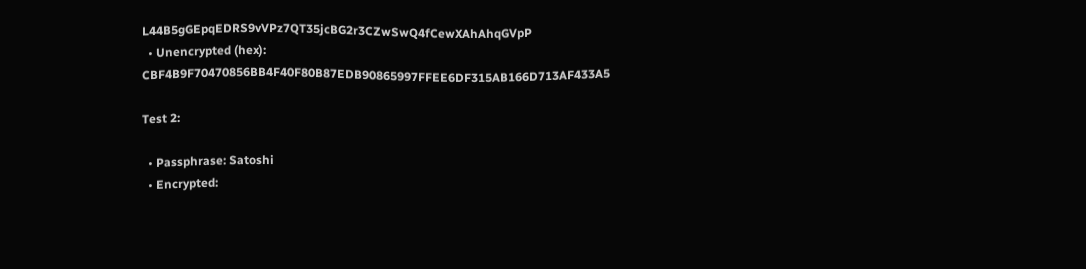L44B5gGEpqEDRS9vVPz7QT35jcBG2r3CZwSwQ4fCewXAhAhqGVpP
  • Unencrypted (hex): CBF4B9F70470856BB4F40F80B87EDB90865997FFEE6DF315AB166D713AF433A5

Test 2:

  • Passphrase: Satoshi
  • Encrypted: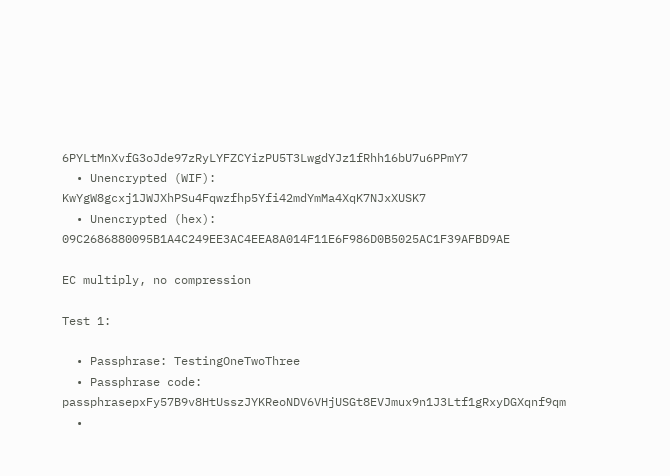6PYLtMnXvfG3oJde97zRyLYFZCYizPU5T3LwgdYJz1fRhh16bU7u6PPmY7
  • Unencrypted (WIF): KwYgW8gcxj1JWJXhPSu4Fqwzfhp5Yfi42mdYmMa4XqK7NJxXUSK7
  • Unencrypted (hex): 09C2686880095B1A4C249EE3AC4EEA8A014F11E6F986D0B5025AC1F39AFBD9AE

EC multiply, no compression

Test 1:

  • Passphrase: TestingOneTwoThree
  • Passphrase code: passphrasepxFy57B9v8HtUsszJYKReoNDV6VHjUSGt8EVJmux9n1J3Ltf1gRxyDGXqnf9qm
  •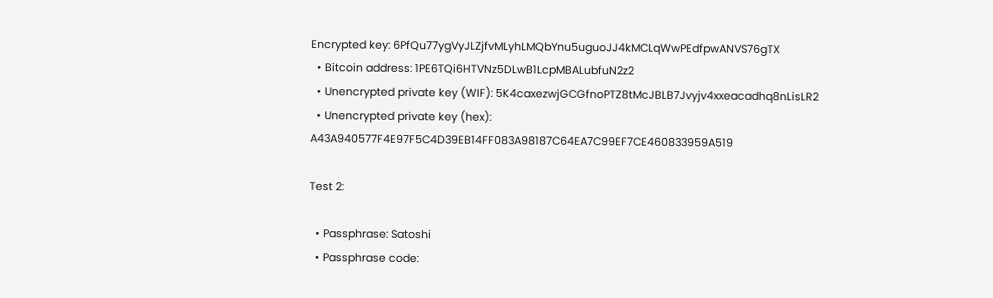Encrypted key: 6PfQu77ygVyJLZjfvMLyhLMQbYnu5uguoJJ4kMCLqWwPEdfpwANVS76gTX
  • Bitcoin address: 1PE6TQi6HTVNz5DLwB1LcpMBALubfuN2z2
  • Unencrypted private key (WIF): 5K4caxezwjGCGfnoPTZ8tMcJBLB7Jvyjv4xxeacadhq8nLisLR2
  • Unencrypted private key (hex): A43A940577F4E97F5C4D39EB14FF083A98187C64EA7C99EF7CE460833959A519

Test 2:

  • Passphrase: Satoshi
  • Passphrase code: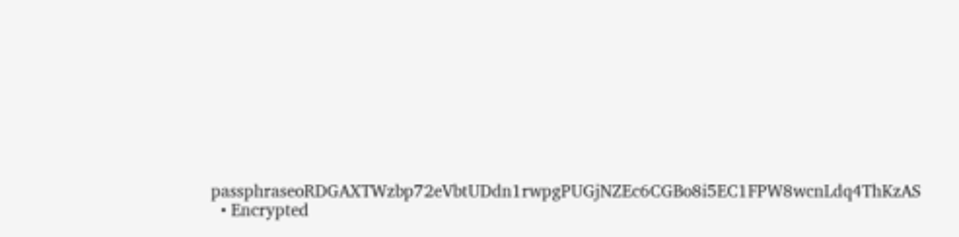passphraseoRDGAXTWzbp72eVbtUDdn1rwpgPUGjNZEc6CGBo8i5EC1FPW8wcnLdq4ThKzAS
  • Encrypted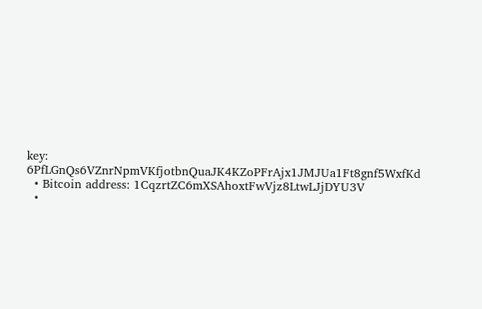key: 6PfLGnQs6VZnrNpmVKfjotbnQuaJK4KZoPFrAjx1JMJUa1Ft8gnf5WxfKd
  • Bitcoin address: 1CqzrtZC6mXSAhoxtFwVjz8LtwLJjDYU3V
  •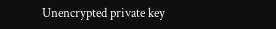Unencrypted private key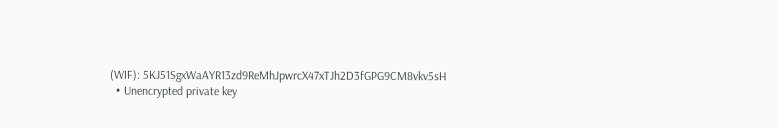(WIF): 5KJ51SgxWaAYR13zd9ReMhJpwrcX47xTJh2D3fGPG9CM8vkv5sH
  • Unencrypted private key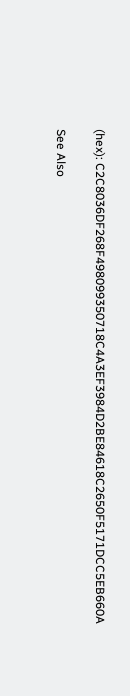(hex): C2C8036DF268F498099350718C4A3EF3984D2BE84618C2650F5171DCC5EB660A

See Also